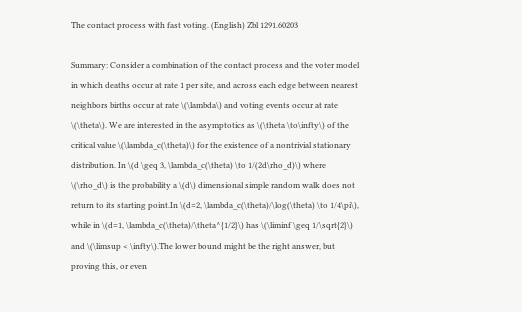The contact process with fast voting. (English) Zbl 1291.60203

Summary: Consider a combination of the contact process and the voter model in which deaths occur at rate 1 per site, and across each edge between nearest neighbors births occur at rate \(\lambda\) and voting events occur at rate \(\theta\). We are interested in the asymptotics as \(\theta \to\infty\) of the critical value \(\lambda_c(\theta)\) for the existence of a nontrivial stationary distribution. In \(d \geq 3, \lambda_c(\theta) \to 1/(2d\rho_d)\) where \(\rho_d\) is the probability a \(d\) dimensional simple random walk does not return to its starting point.In \(d=2, \lambda_c(\theta)/\log(\theta) \to 1/4\pi\), while in \(d=1, \lambda_c(\theta)/\theta^{1/2}\) has \(\liminf \geq 1/\sqrt{2}\) and \(\limsup < \infty\).The lower bound might be the right answer, but proving this, or even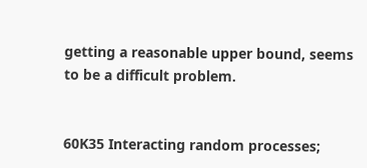getting a reasonable upper bound, seems to be a difficult problem.


60K35 Interacting random processes;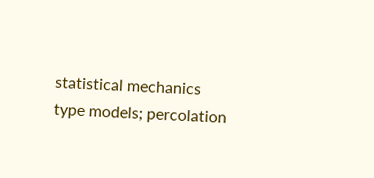statistical mechanics type models; percolation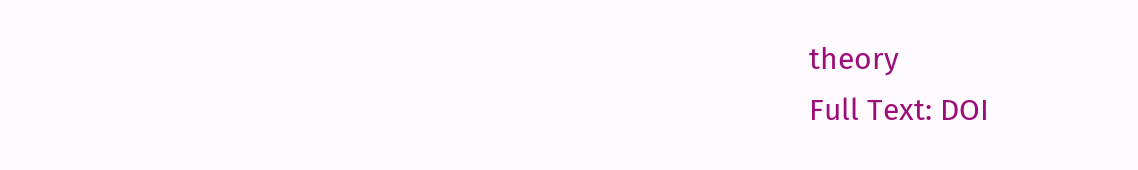theory
Full Text: DOI